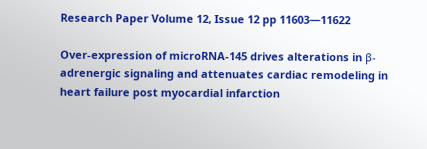Research Paper Volume 12, Issue 12 pp 11603—11622

Over-expression of microRNA-145 drives alterations in β-adrenergic signaling and attenuates cardiac remodeling in heart failure post myocardial infarction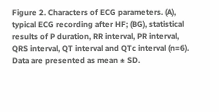Figure 2. Characters of ECG parameters. (A), typical ECG recording after HF; (BG), statistical results of P duration, RR interval, PR interval, QRS interval, QT interval and QTc interval (n=6). Data are presented as mean ± SD.